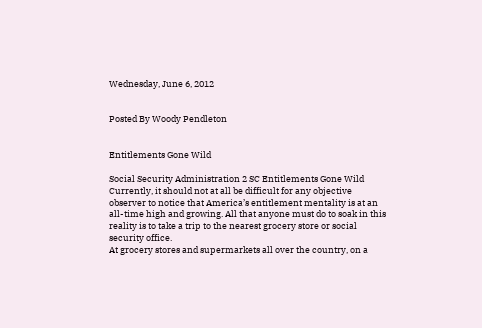Wednesday, June 6, 2012


Posted By Woody Pendleton


Entitlements Gone Wild

Social Security Administration 2 SC Entitlements Gone Wild
Currently, it should not at all be difficult for any objective observer to notice that America’s entitlement mentality is at an all-time high and growing. All that anyone must do to soak in this reality is to take a trip to the nearest grocery store or social security office.
At grocery stores and supermarkets all over the country, on a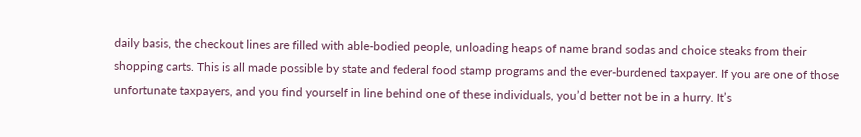daily basis, the checkout lines are filled with able-bodied people, unloading heaps of name brand sodas and choice steaks from their shopping carts. This is all made possible by state and federal food stamp programs and the ever-burdened taxpayer. If you are one of those unfortunate taxpayers, and you find yourself in line behind one of these individuals, you’d better not be in a hurry. It’s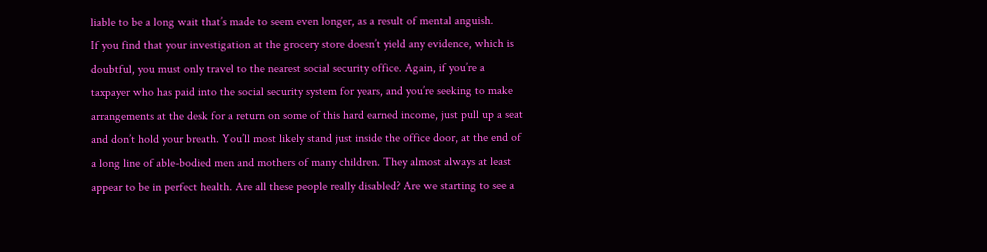liable to be a long wait that’s made to seem even longer, as a result of mental anguish.
If you find that your investigation at the grocery store doesn’t yield any evidence, which is doubtful, you must only travel to the nearest social security office. Again, if you’re a taxpayer who has paid into the social security system for years, and you’re seeking to make arrangements at the desk for a return on some of this hard earned income, just pull up a seat and don’t hold your breath. You’ll most likely stand just inside the office door, at the end of a long line of able-bodied men and mothers of many children. They almost always at least appear to be in perfect health. Are all these people really disabled? Are we starting to see a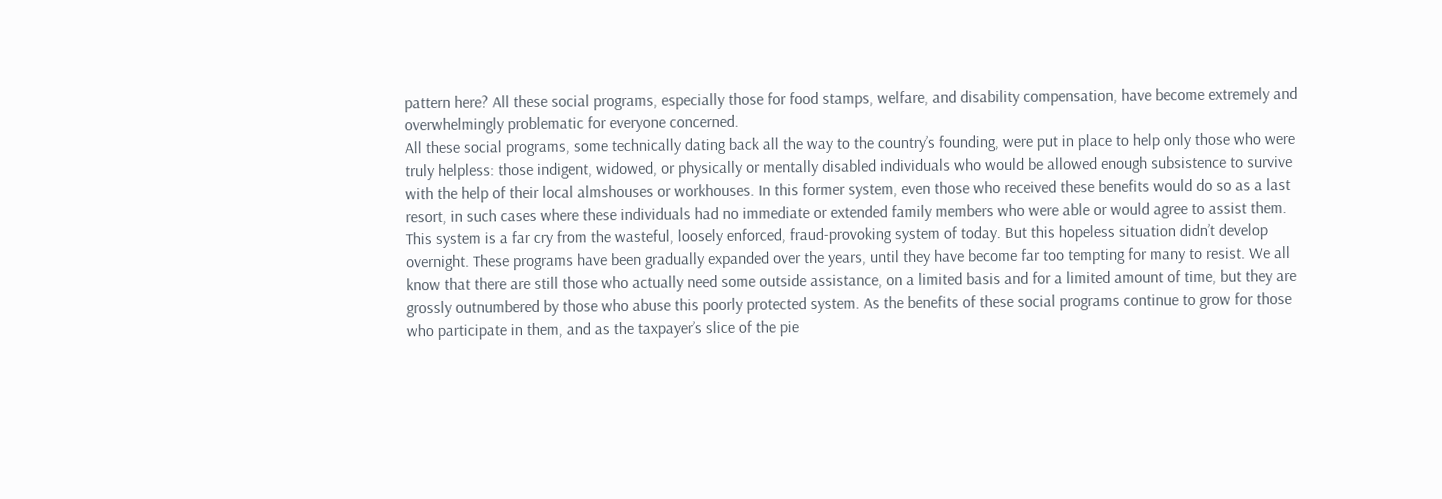pattern here? All these social programs, especially those for food stamps, welfare, and disability compensation, have become extremely and overwhelmingly problematic for everyone concerned.
All these social programs, some technically dating back all the way to the country’s founding, were put in place to help only those who were truly helpless: those indigent, widowed, or physically or mentally disabled individuals who would be allowed enough subsistence to survive with the help of their local almshouses or workhouses. In this former system, even those who received these benefits would do so as a last resort, in such cases where these individuals had no immediate or extended family members who were able or would agree to assist them.
This system is a far cry from the wasteful, loosely enforced, fraud-provoking system of today. But this hopeless situation didn’t develop overnight. These programs have been gradually expanded over the years, until they have become far too tempting for many to resist. We all know that there are still those who actually need some outside assistance, on a limited basis and for a limited amount of time, but they are grossly outnumbered by those who abuse this poorly protected system. As the benefits of these social programs continue to grow for those who participate in them, and as the taxpayer’s slice of the pie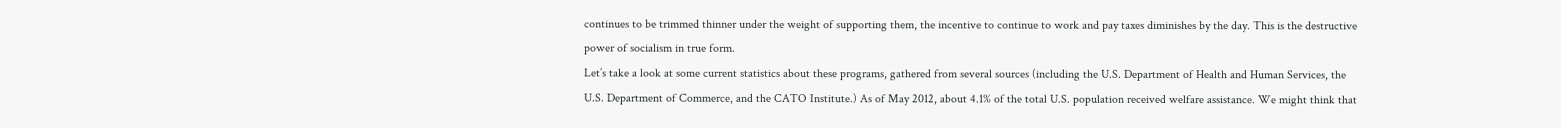continues to be trimmed thinner under the weight of supporting them, the incentive to continue to work and pay taxes diminishes by the day. This is the destructive power of socialism in true form.
Let’s take a look at some current statistics about these programs, gathered from several sources (including the U.S. Department of Health and Human Services, the U.S. Department of Commerce, and the CATO Institute.) As of May 2012, about 4.1% of the total U.S. population received welfare assistance. We might think that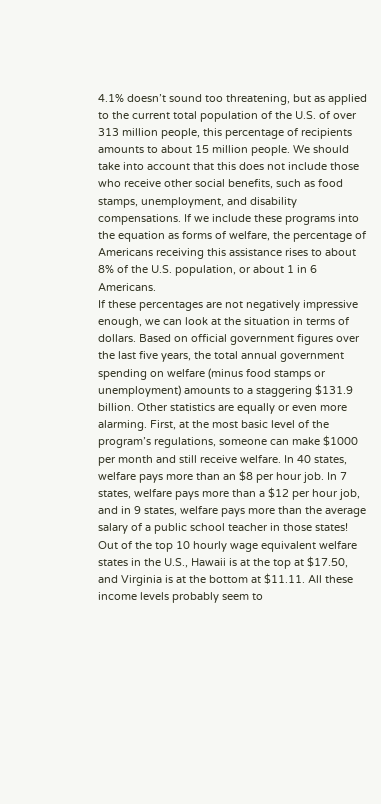4.1% doesn’t sound too threatening, but as applied to the current total population of the U.S. of over 313 million people, this percentage of recipients amounts to about 15 million people. We should take into account that this does not include those who receive other social benefits, such as food stamps, unemployment, and disability compensations. If we include these programs into the equation as forms of welfare, the percentage of Americans receiving this assistance rises to about 8% of the U.S. population, or about 1 in 6 Americans.
If these percentages are not negatively impressive enough, we can look at the situation in terms of dollars. Based on official government figures over the last five years, the total annual government spending on welfare (minus food stamps or unemployment) amounts to a staggering $131.9 billion. Other statistics are equally or even more alarming. First, at the most basic level of the program’s regulations, someone can make $1000 per month and still receive welfare. In 40 states, welfare pays more than an $8 per hour job. In 7 states, welfare pays more than a $12 per hour job, and in 9 states, welfare pays more than the average salary of a public school teacher in those states! Out of the top 10 hourly wage equivalent welfare states in the U.S., Hawaii is at the top at $17.50, and Virginia is at the bottom at $11.11. All these income levels probably seem to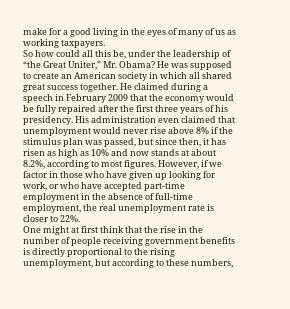make for a good living in the eyes of many of us as working taxpayers.
So how could all this be, under the leadership of “the Great Uniter,” Mr. Obama? He was supposed to create an American society in which all shared great success together. He claimed during a speech in February 2009 that the economy would be fully repaired after the first three years of his presidency. His administration even claimed that unemployment would never rise above 8% if the stimulus plan was passed, but since then, it has risen as high as 10% and now stands at about 8.2%, according to most figures. However, if we factor in those who have given up looking for work, or who have accepted part-time employment in the absence of full-time employment, the real unemployment rate is closer to 22%.
One might at first think that the rise in the number of people receiving government benefits is directly proportional to the rising unemployment, but according to these numbers,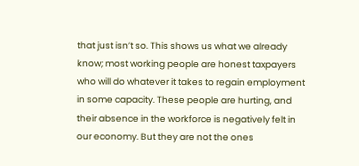that just isn’t so. This shows us what we already know; most working people are honest taxpayers who will do whatever it takes to regain employment in some capacity. These people are hurting, and their absence in the workforce is negatively felt in our economy. But they are not the ones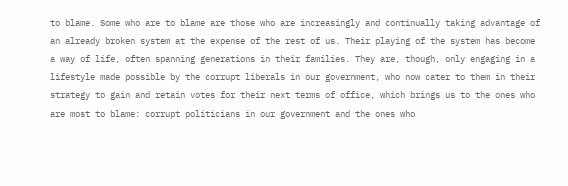to blame. Some who are to blame are those who are increasingly and continually taking advantage of an already broken system at the expense of the rest of us. Their playing of the system has become a way of life, often spanning generations in their families. They are, though, only engaging in a lifestyle made possible by the corrupt liberals in our government, who now cater to them in their strategy to gain and retain votes for their next terms of office, which brings us to the ones who are most to blame: corrupt politicians in our government and the ones who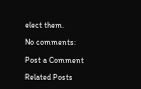elect them.

No comments:

Post a Comment

Related Posts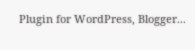Plugin for WordPress, Blogger...